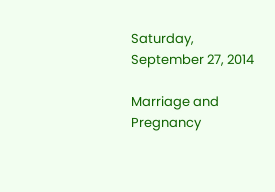Saturday, September 27, 2014

Marriage and Pregnancy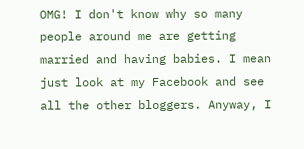OMG! I don't know why so many people around me are getting married and having babies. I mean just look at my Facebook and see all the other bloggers. Anyway, I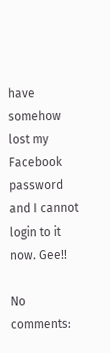have somehow lost my Facebook password and I cannot login to it now. Gee!!

No comments: